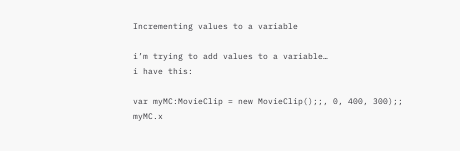Incrementing values to a variable

i’m trying to add values to a variable…
i have this:

var myMC:MovieClip = new MovieClip();;, 0, 400, 300);;
myMC.x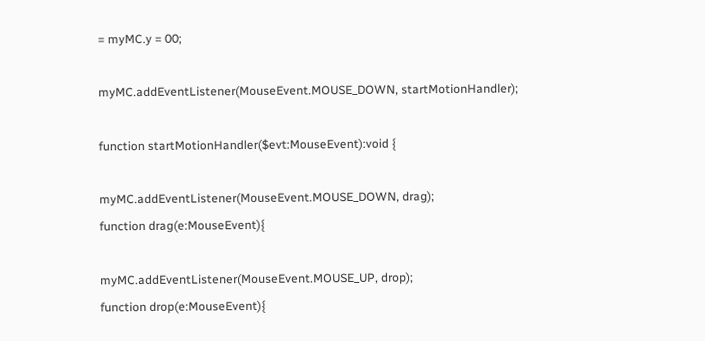= myMC.y = 00;

myMC.addEventListener(MouseEvent.MOUSE_DOWN, startMotionHandler);

function startMotionHandler($evt:MouseEvent):void {

myMC.addEventListener(MouseEvent.MOUSE_DOWN, drag);
function drag(e:MouseEvent){

myMC.addEventListener(MouseEvent.MOUSE_UP, drop);
function drop(e:MouseEvent){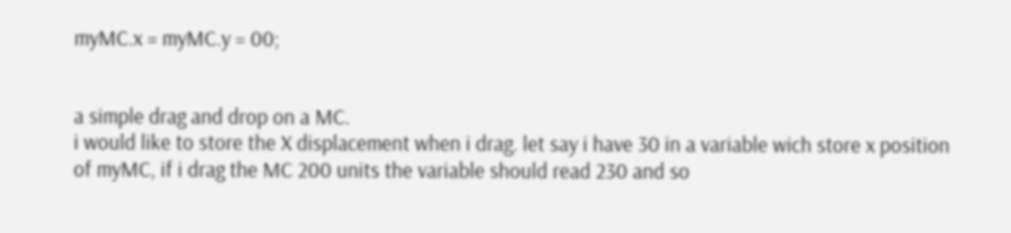myMC.x = myMC.y = 00;


a simple drag and drop on a MC.
i would like to store the X displacement when i drag. let say i have 30 in a variable wich store x position of myMC, if i drag the MC 200 units the variable should read 230 and so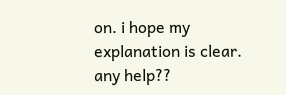on. i hope my explanation is clear.
any help??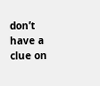don’t have a clue on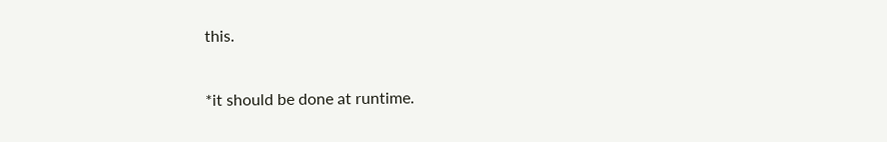this.

*it should be done at runtime.